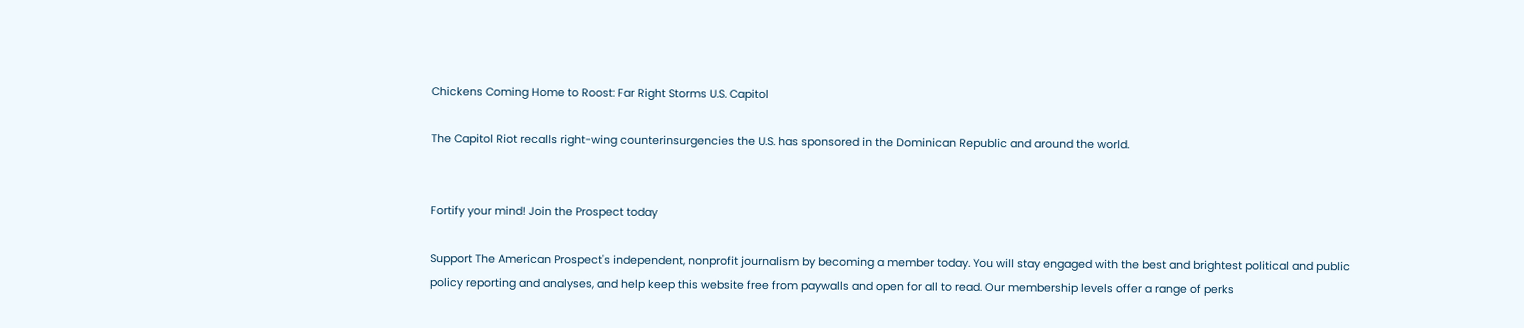Chickens Coming Home to Roost: Far Right Storms U.S. Capitol

The Capitol Riot recalls right-wing counterinsurgencies the U.S. has sponsored in the Dominican Republic and around the world.


Fortify your mind! Join the Prospect today

Support The American Prospect's independent, nonprofit journalism by becoming a member today. You will stay engaged with the best and brightest political and public policy reporting and analyses, and help keep this website free from paywalls and open for all to read. Our membership levels offer a range of perks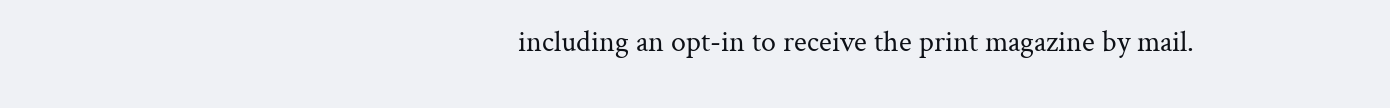including an opt-in to receive the print magazine by mail.